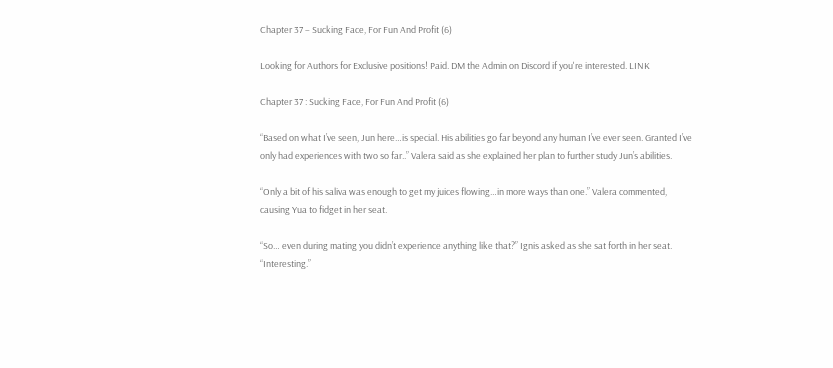Chapter 37 – Sucking Face, For Fun And Profit (6)

Looking for Authors for Exclusive positions! Paid. DM the Admin on Discord if you're interested. LINK

Chapter 37 : Sucking Face, For Fun And Profit (6)

“Based on what I’ve seen, Jun here…is special. His abilities go far beyond any human I’ve ever seen. Granted I’ve only had experiences with two so far..” Valera said as she explained her plan to further study Jun’s abilities.

“Only a bit of his saliva was enough to get my juices flowing…in more ways than one.” Valera commented, causing Yua to fidget in her seat.

“So… even during mating you didn’t experience anything like that?” Ignis asked as she sat forth in her seat. “Interesting.”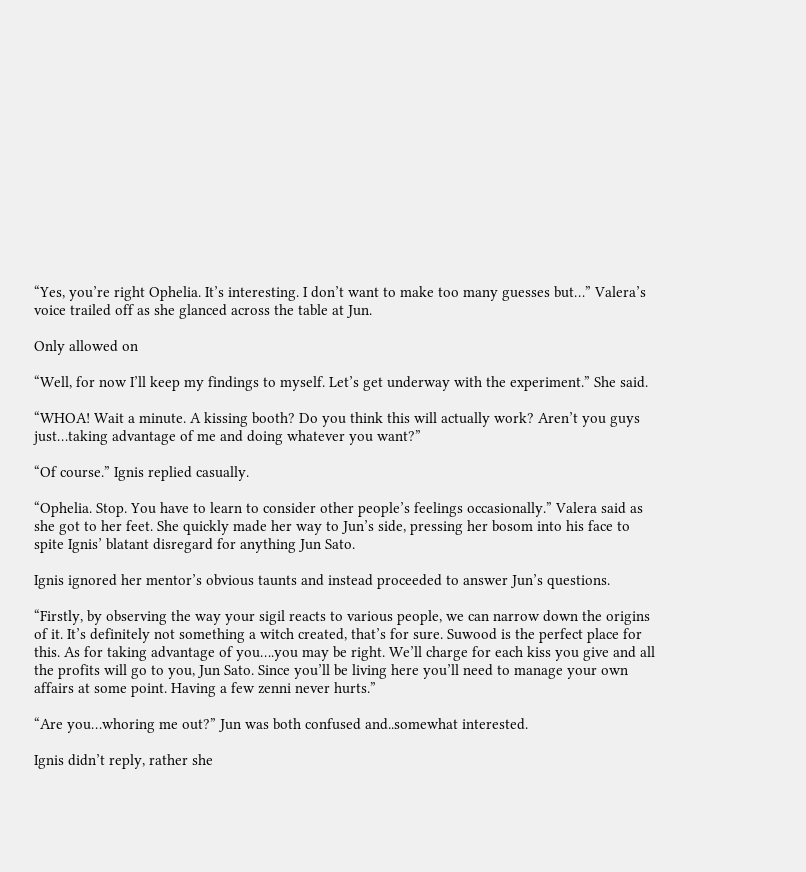“Yes, you’re right Ophelia. It’s interesting. I don’t want to make too many guesses but…” Valera’s voice trailed off as she glanced across the table at Jun.

Only allowed on

“Well, for now I’ll keep my findings to myself. Let’s get underway with the experiment.” She said.

“WHOA! Wait a minute. A kissing booth? Do you think this will actually work? Aren’t you guys just…taking advantage of me and doing whatever you want?”

“Of course.” Ignis replied casually.

“Ophelia. Stop. You have to learn to consider other people’s feelings occasionally.” Valera said as she got to her feet. She quickly made her way to Jun’s side, pressing her bosom into his face to spite Ignis’ blatant disregard for anything Jun Sato.

Ignis ignored her mentor’s obvious taunts and instead proceeded to answer Jun’s questions.

“Firstly, by observing the way your sigil reacts to various people, we can narrow down the origins of it. It’s definitely not something a witch created, that’s for sure. Suwood is the perfect place for this. As for taking advantage of you….you may be right. We’ll charge for each kiss you give and all the profits will go to you, Jun Sato. Since you’ll be living here you’ll need to manage your own affairs at some point. Having a few zenni never hurts.”

“Are you…whoring me out?” Jun was both confused and..somewhat interested.

Ignis didn’t reply, rather she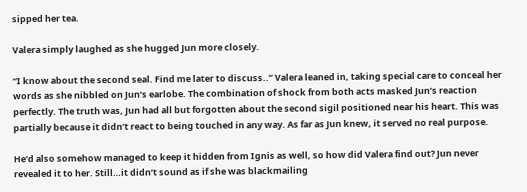sipped her tea.

Valera simply laughed as she hugged Jun more closely.

“I know about the second seal. Find me later to discuss..” Valera leaned in, taking special care to conceal her words as she nibbled on Jun’s earlobe. The combination of shock from both acts masked Jun’s reaction perfectly. The truth was, Jun had all but forgotten about the second sigil positioned near his heart. This was partially because it didn’t react to being touched in any way. As far as Jun knew, it served no real purpose.

He’d also somehow managed to keep it hidden from Ignis as well, so how did Valera find out? Jun never revealed it to her. Still…it didn’t sound as if she was blackmailing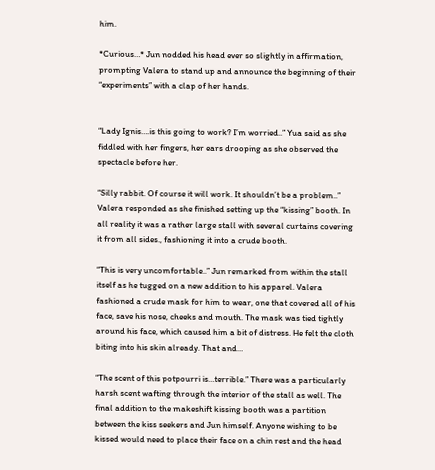him.

*Curious…* Jun nodded his head ever so slightly in affirmation, prompting Valera to stand up and announce the beginning of their “experiments” with a clap of her hands.


“Lady Ignis….is this going to work? I’m worried..” Yua said as she fiddled with her fingers, her ears drooping as she observed the spectacle before her.

“Silly rabbit. Of course it will work. It shouldn’t be a problem..” Valera responded as she finished setting up the “kissing” booth. In all reality it was a rather large stall with several curtains covering it from all sides., fashioning it into a crude booth.

“This is very uncomfortable..” Jun remarked from within the stall itself as he tugged on a new addition to his apparel. Valera fashioned a crude mask for him to wear, one that covered all of his face, save his nose, cheeks and mouth. The mask was tied tightly around his face, which caused him a bit of distress. He felt the cloth biting into his skin already. That and…

“The scent of this potpourri is…terrible.” There was a particularly harsh scent wafting through the interior of the stall as well. The final addition to the makeshift kissing booth was a partition between the kiss seekers and Jun himself. Anyone wishing to be kissed would need to place their face on a chin rest and the head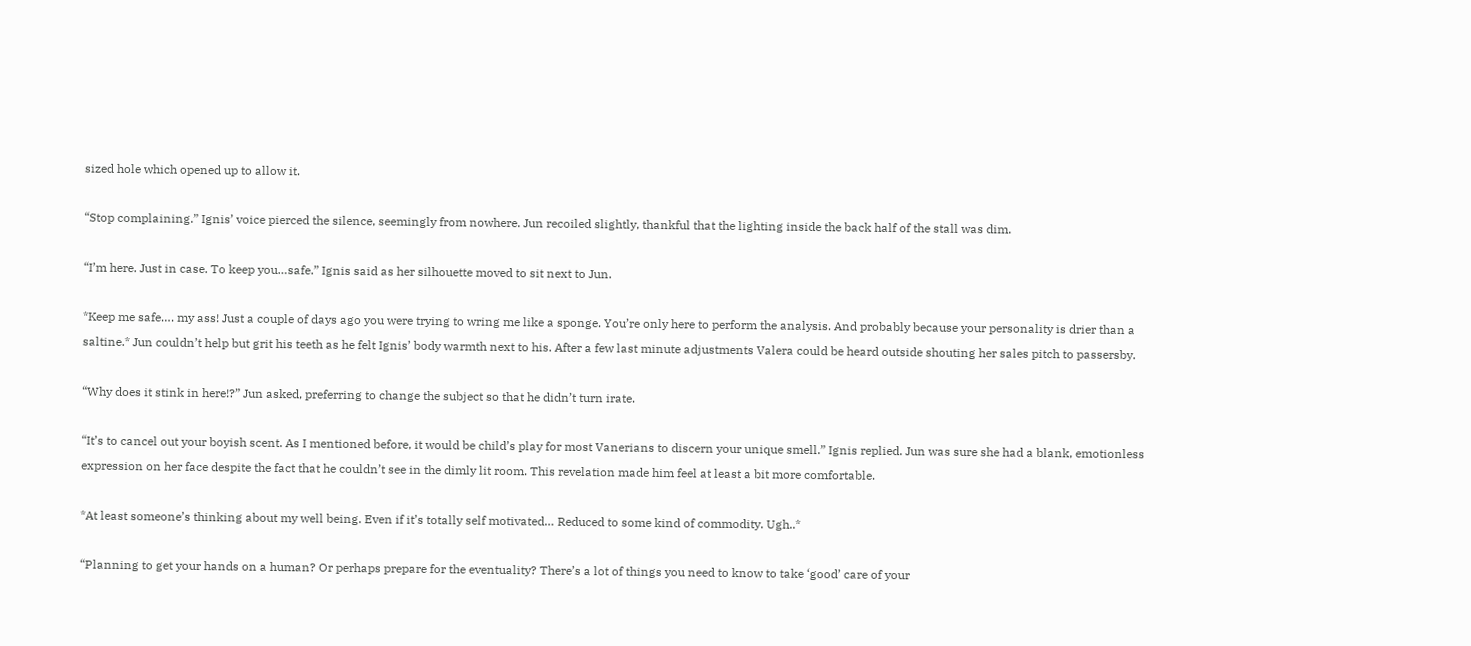sized hole which opened up to allow it.

“Stop complaining.” Ignis’ voice pierced the silence, seemingly from nowhere. Jun recoiled slightly, thankful that the lighting inside the back half of the stall was dim.

“I’m here. Just in case. To keep you…safe.” Ignis said as her silhouette moved to sit next to Jun.

*Keep me safe…. my ass! Just a couple of days ago you were trying to wring me like a sponge. You’re only here to perform the analysis. And probably because your personality is drier than a saltine.* Jun couldn’t help but grit his teeth as he felt Ignis’ body warmth next to his. After a few last minute adjustments Valera could be heard outside shouting her sales pitch to passersby.

“Why does it stink in here!?” Jun asked, preferring to change the subject so that he didn’t turn irate.

“It’s to cancel out your boyish scent. As I mentioned before, it would be child’s play for most Vanerians to discern your unique smell.” Ignis replied. Jun was sure she had a blank, emotionless expression on her face despite the fact that he couldn’t see in the dimly lit room. This revelation made him feel at least a bit more comfortable.

*At least someone’s thinking about my well being. Even if it’s totally self motivated… Reduced to some kind of commodity. Ugh..*

“Planning to get your hands on a human? Or perhaps prepare for the eventuality? There’s a lot of things you need to know to take ‘good’ care of your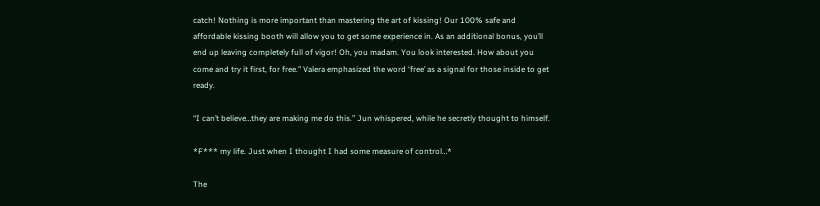catch! Nothing is more important than mastering the art of kissing! Our 100% safe and affordable kissing booth will allow you to get some experience in. As an additional bonus, you’ll end up leaving completely full of vigor! Oh, you madam. You look interested. How about you come and try it first, for free.” Valera emphasized the word ‘free’ as a signal for those inside to get ready.

“I can’t believe…they are making me do this.” Jun whispered, while he secretly thought to himself.

*F*** my life. Just when I thought I had some measure of control…*

The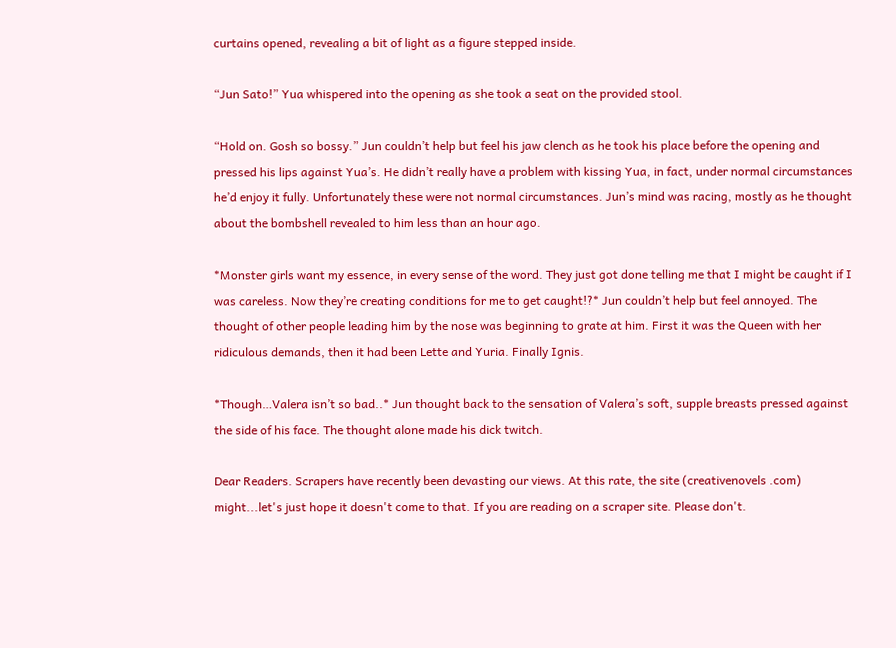curtains opened, revealing a bit of light as a figure stepped inside.

“Jun Sato!” Yua whispered into the opening as she took a seat on the provided stool.

“Hold on. Gosh so bossy.” Jun couldn’t help but feel his jaw clench as he took his place before the opening and pressed his lips against Yua’s. He didn’t really have a problem with kissing Yua, in fact, under normal circumstances he’d enjoy it fully. Unfortunately these were not normal circumstances. Jun’s mind was racing, mostly as he thought about the bombshell revealed to him less than an hour ago.

*Monster girls want my essence, in every sense of the word. They just got done telling me that I might be caught if I was careless. Now they’re creating conditions for me to get caught!?* Jun couldn’t help but feel annoyed. The thought of other people leading him by the nose was beginning to grate at him. First it was the Queen with her ridiculous demands, then it had been Lette and Yuria. Finally Ignis.

*Though…Valera isn’t so bad..* Jun thought back to the sensation of Valera’s soft, supple breasts pressed against the side of his face. The thought alone made his dick twitch.

Dear Readers. Scrapers have recently been devasting our views. At this rate, the site (creativenovels .com) might...let's just hope it doesn't come to that. If you are reading on a scraper site. Please don't.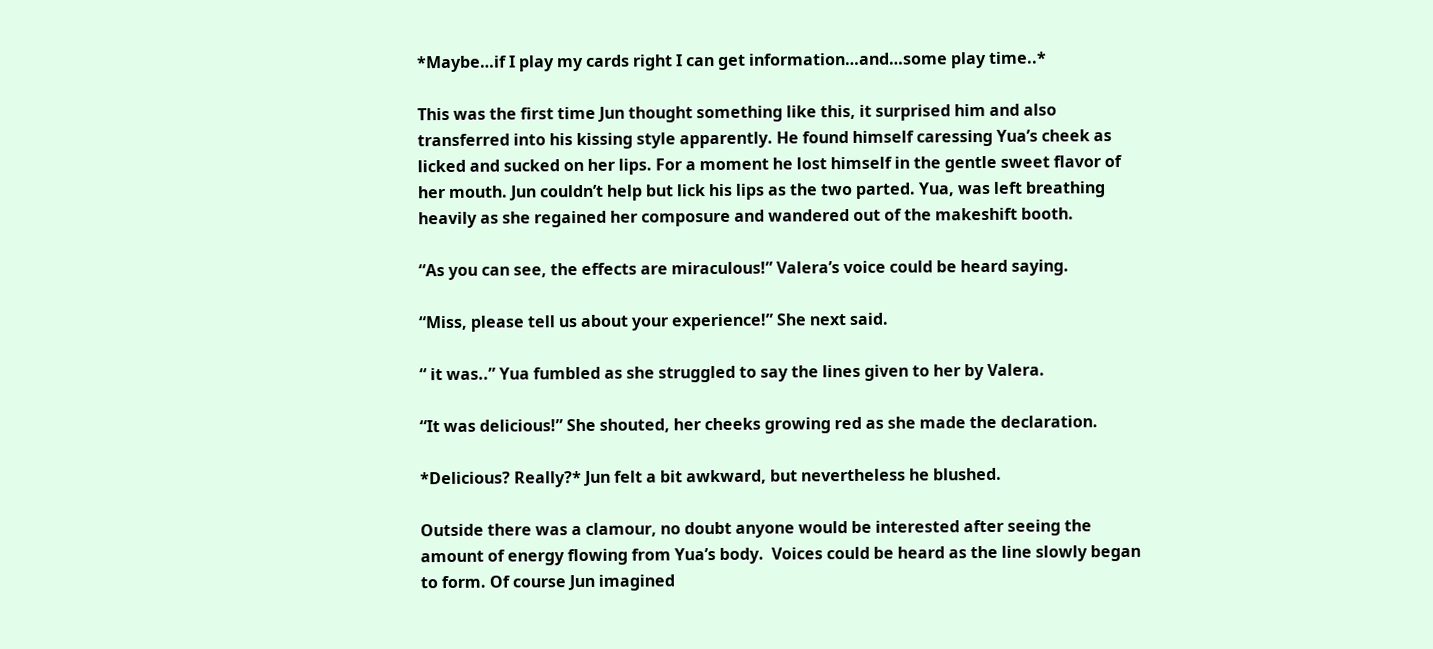*Maybe…if I play my cards right I can get information…and…some play time..*

This was the first time Jun thought something like this, it surprised him and also transferred into his kissing style apparently. He found himself caressing Yua’s cheek as licked and sucked on her lips. For a moment he lost himself in the gentle sweet flavor of her mouth. Jun couldn’t help but lick his lips as the two parted. Yua, was left breathing heavily as she regained her composure and wandered out of the makeshift booth.

“As you can see, the effects are miraculous!” Valera’s voice could be heard saying.

“Miss, please tell us about your experience!” She next said.

“ it was..” Yua fumbled as she struggled to say the lines given to her by Valera.

“It was delicious!” She shouted, her cheeks growing red as she made the declaration.

*Delicious? Really?* Jun felt a bit awkward, but nevertheless he blushed.

Outside there was a clamour, no doubt anyone would be interested after seeing the amount of energy flowing from Yua’s body.  Voices could be heard as the line slowly began to form. Of course Jun imagined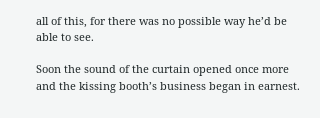all of this, for there was no possible way he’d be able to see.

Soon the sound of the curtain opened once more and the kissing booth’s business began in earnest.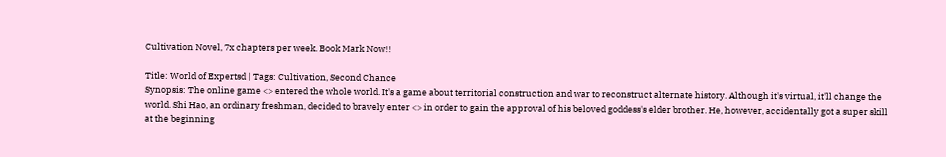Cultivation Novel, 7x chapters per week. Book Mark Now!!

Title: World of Expertsd | Tags: Cultivation, Second Chance
Synopsis: The online game <> entered the whole world. It's a game about territorial construction and war to reconstruct alternate history. Although it's virtual, it'll change the world. Shi Hao, an ordinary freshman, decided to bravely enter <> in order to gain the approval of his beloved goddess's elder brother. He, however, accidentally got a super skill at the beginning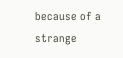because of a strange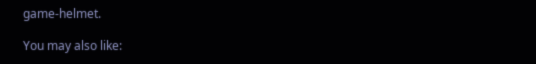game-helmet.

You may also like: